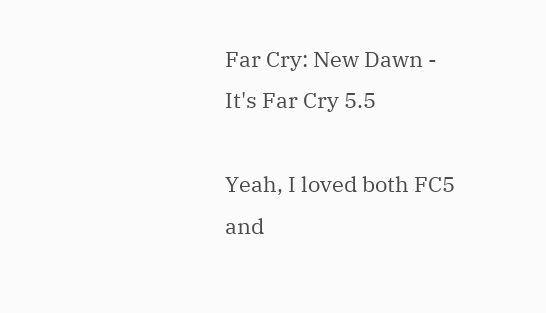Far Cry: New Dawn - It's Far Cry 5.5

Yeah, I loved both FC5 and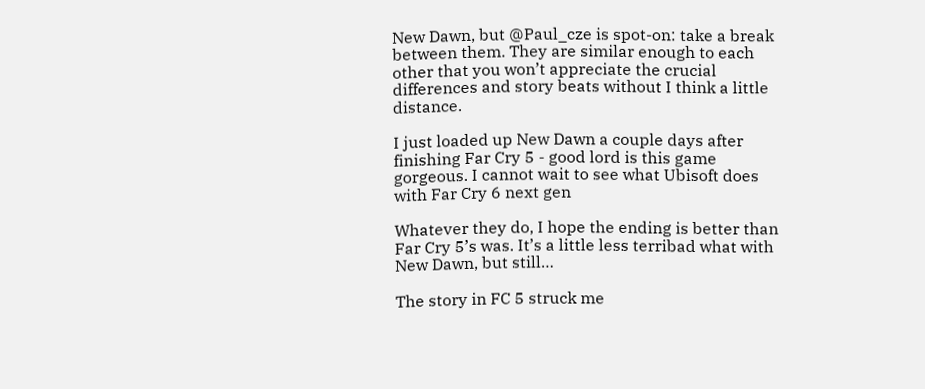New Dawn, but @Paul_cze is spot-on: take a break between them. They are similar enough to each other that you won’t appreciate the crucial differences and story beats without I think a little distance.

I just loaded up New Dawn a couple days after finishing Far Cry 5 - good lord is this game gorgeous. I cannot wait to see what Ubisoft does with Far Cry 6 next gen

Whatever they do, I hope the ending is better than Far Cry 5’s was. It’s a little less terribad what with New Dawn, but still…

The story in FC 5 struck me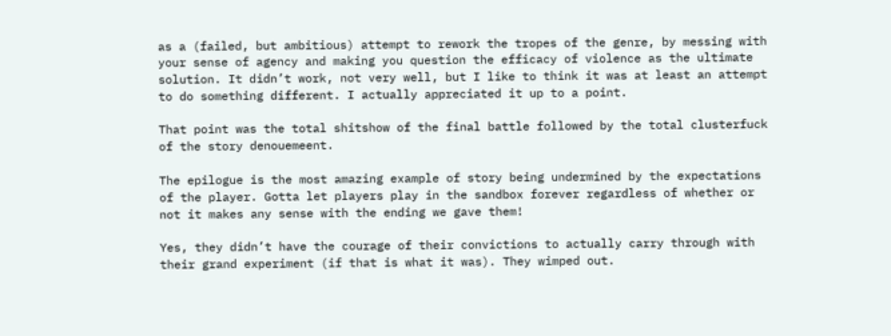as a (failed, but ambitious) attempt to rework the tropes of the genre, by messing with your sense of agency and making you question the efficacy of violence as the ultimate solution. It didn’t work, not very well, but I like to think it was at least an attempt to do something different. I actually appreciated it up to a point.

That point was the total shitshow of the final battle followed by the total clusterfuck of the story denouemeent.

The epilogue is the most amazing example of story being undermined by the expectations of the player. Gotta let players play in the sandbox forever regardless of whether or not it makes any sense with the ending we gave them!

Yes, they didn’t have the courage of their convictions to actually carry through with their grand experiment (if that is what it was). They wimped out.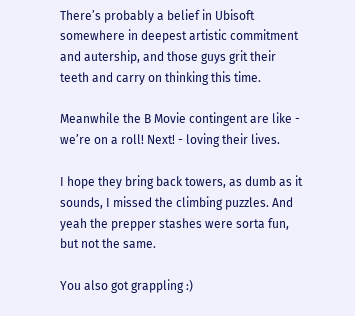There’s probably a belief in Ubisoft somewhere in deepest artistic commitment and autership, and those guys grit their teeth and carry on thinking this time.

Meanwhile the B Movie contingent are like - we’re on a roll! Next! - loving their lives.

I hope they bring back towers, as dumb as it sounds, I missed the climbing puzzles. And yeah the prepper stashes were sorta fun, but not the same.

You also got grappling :)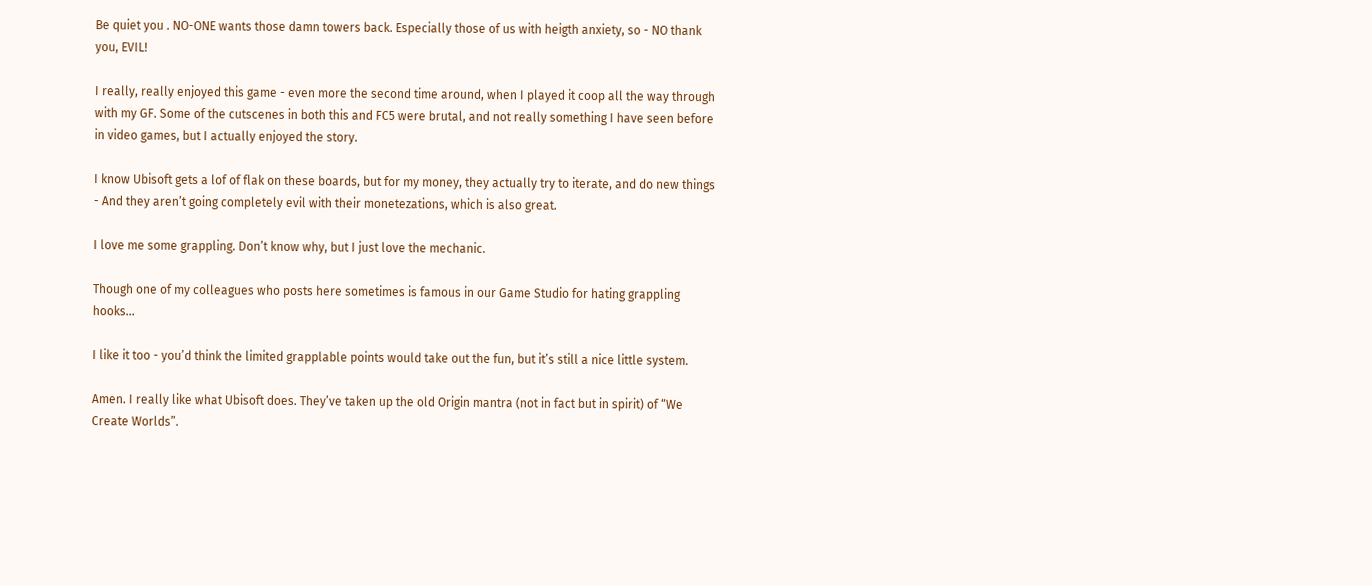Be quiet you . NO-ONE wants those damn towers back. Especially those of us with heigth anxiety, so - NO thank you, EVIL!

I really, really enjoyed this game - even more the second time around, when I played it coop all the way through with my GF. Some of the cutscenes in both this and FC5 were brutal, and not really something I have seen before in video games, but I actually enjoyed the story.

I know Ubisoft gets a lof of flak on these boards, but for my money, they actually try to iterate, and do new things - And they aren’t going completely evil with their monetezations, which is also great.

I love me some grappling. Don’t know why, but I just love the mechanic.

Though one of my colleagues who posts here sometimes is famous in our Game Studio for hating grappling hooks…

I like it too - you’d think the limited grapplable points would take out the fun, but it’s still a nice little system.

Amen. I really like what Ubisoft does. They’ve taken up the old Origin mantra (not in fact but in spirit) of “We Create Worlds”.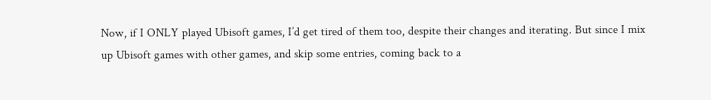Now, if I ONLY played Ubisoft games, I’d get tired of them too, despite their changes and iterating. But since I mix up Ubisoft games with other games, and skip some entries, coming back to a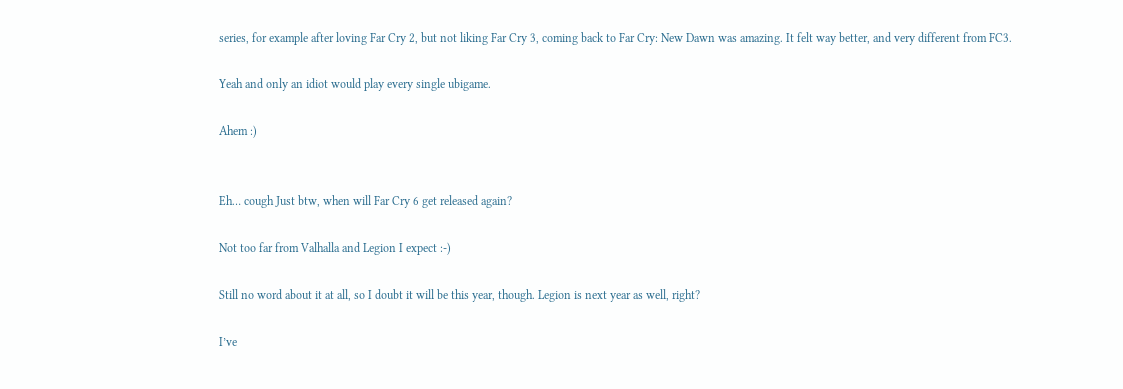series, for example after loving Far Cry 2, but not liking Far Cry 3, coming back to Far Cry: New Dawn was amazing. It felt way better, and very different from FC3.

Yeah and only an idiot would play every single ubigame.

Ahem :)


Eh… cough Just btw, when will Far Cry 6 get released again?

Not too far from Valhalla and Legion I expect :-)

Still no word about it at all, so I doubt it will be this year, though. Legion is next year as well, right?

I’ve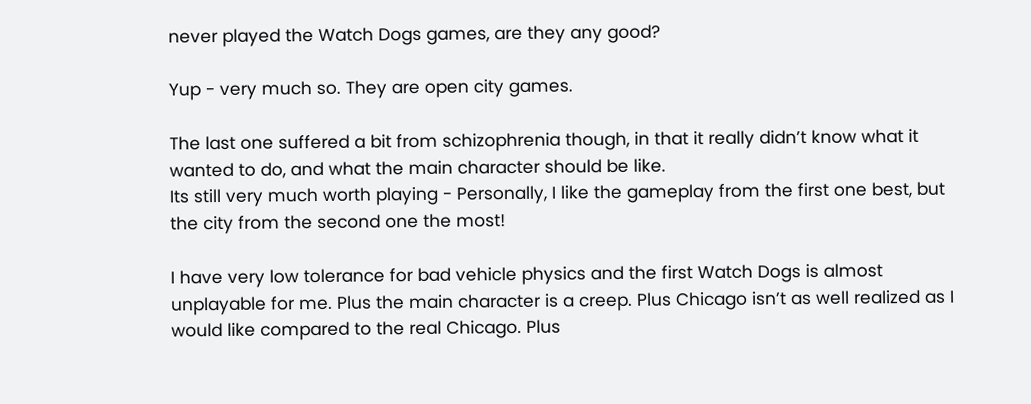never played the Watch Dogs games, are they any good?

Yup - very much so. They are open city games.

The last one suffered a bit from schizophrenia though, in that it really didn’t know what it wanted to do, and what the main character should be like.
Its still very much worth playing - Personally, I like the gameplay from the first one best, but the city from the second one the most!

I have very low tolerance for bad vehicle physics and the first Watch Dogs is almost unplayable for me. Plus the main character is a creep. Plus Chicago isn’t as well realized as I would like compared to the real Chicago. Plus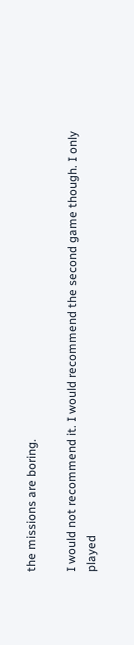the missions are boring.

I would not recommend it. I would recommend the second game though. I only played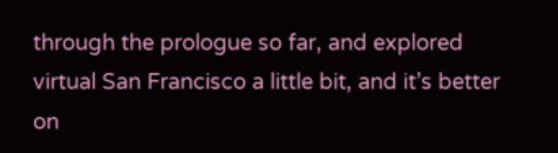through the prologue so far, and explored virtual San Francisco a little bit, and it’s better on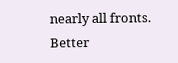nearly all fronts. Better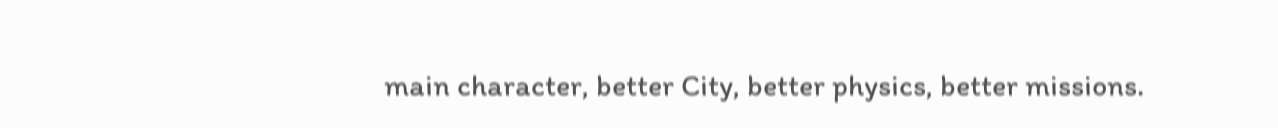main character, better City, better physics, better missions.